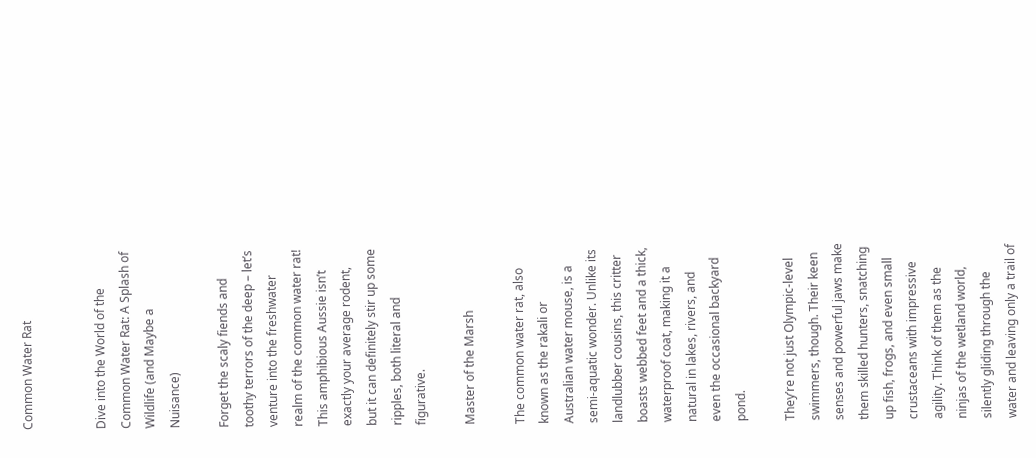Common Water Rat


Dive into the World of the Common Water Rat: A Splash of Wildlife (and Maybe a Nuisance)

Forget the scaly fiends and toothy terrors of the deep – let’s venture into the freshwater realm of the common water rat! This amphibious Aussie isn’t exactly your average rodent, but it can definitely stir up some ripples, both literal and figurative.

Master of the Marsh

The common water rat, also known as the rakali or Australian water mouse, is a semi-aquatic wonder. Unlike its landlubber cousins, this critter boasts webbed feet and a thick, waterproof coat, making it a natural in lakes, rivers, and even the occasional backyard pond.

They’re not just Olympic-level swimmers, though. Their keen senses and powerful jaws make them skilled hunters, snatching up fish, frogs, and even small crustaceans with impressive agility. Think of them as the ninjas of the wetland world, silently gliding through the water and leaving only a trail of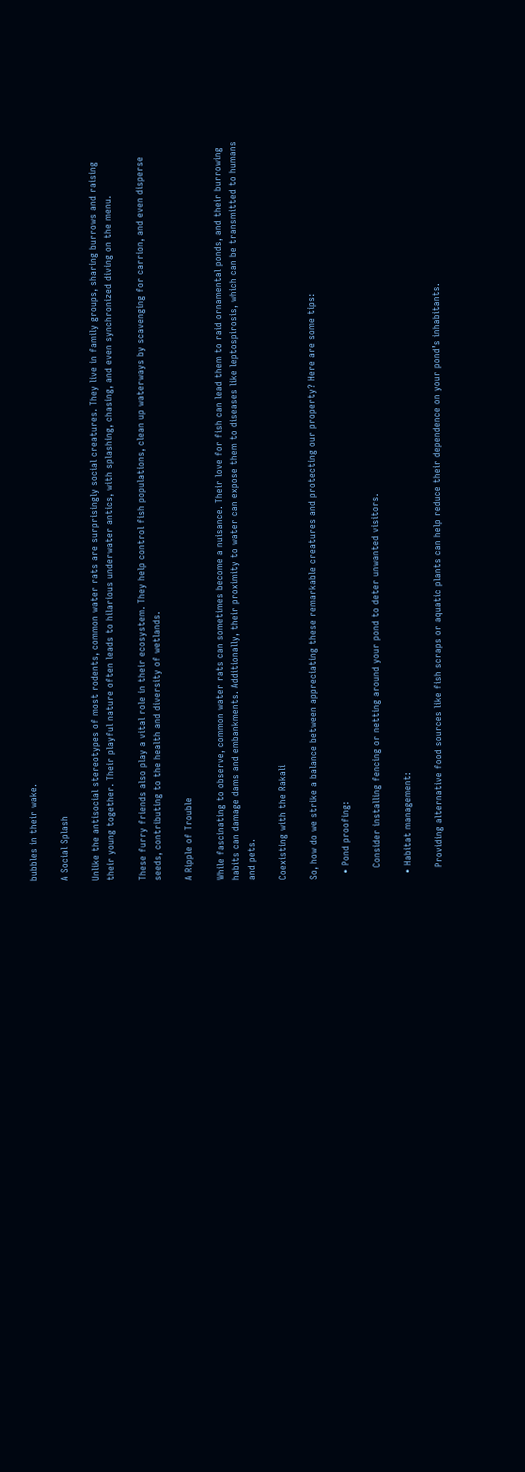bubbles in their wake.

A Social Splash

Unlike the antisocial stereotypes of most rodents, common water rats are surprisingly social creatures. They live in family groups, sharing burrows and raising their young together. Their playful nature often leads to hilarious underwater antics, with splashing, chasing, and even synchronized diving on the menu.

These furry friends also play a vital role in their ecosystem. They help control fish populations, clean up waterways by scavenging for carrion, and even disperse seeds, contributing to the health and diversity of wetlands.

A Ripple of Trouble

While fascinating to observe, common water rats can sometimes become a nuisance. Their love for fish can lead them to raid ornamental ponds, and their burrowing habits can damage dams and embankments. Additionally, their proximity to water can expose them to diseases like leptospirosis, which can be transmitted to humans and pets.

Coexisting with the Rakali

So, how do we strike a balance between appreciating these remarkable creatures and protecting our property? Here are some tips:

  • Pond proofing:

    Consider installing fencing or netting around your pond to deter unwanted visitors.

  • Habitat management:

    Providing alternative food sources like fish scraps or aquatic plants can help reduce their dependence on your pond’s inhabitants.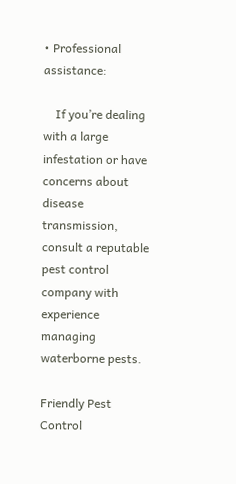• Professional assistance:

    If you’re dealing with a large infestation or have concerns about disease transmission, consult a reputable pest control company with experience managing waterborne pests.

Friendly Pest Control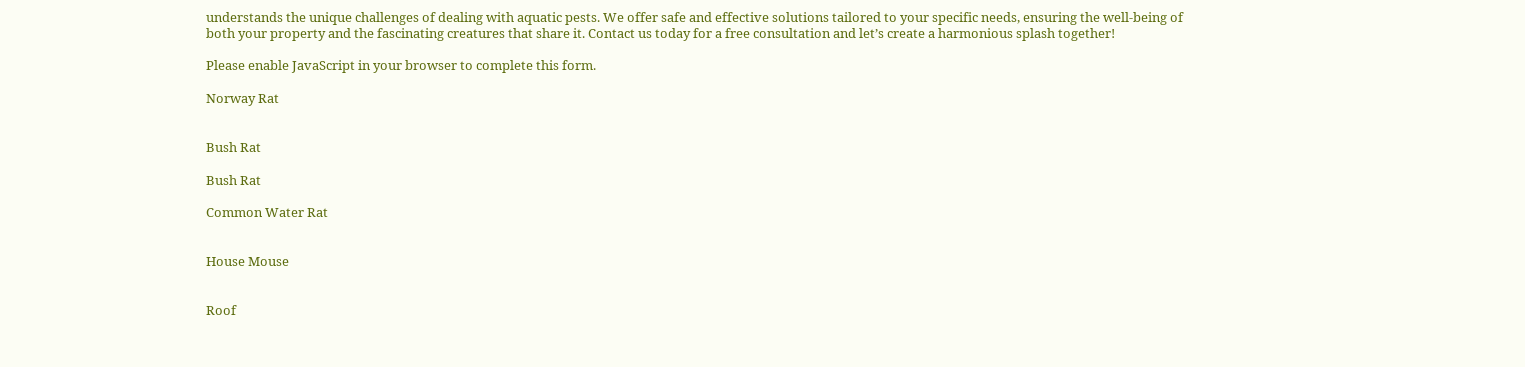understands the unique challenges of dealing with aquatic pests. We offer safe and effective solutions tailored to your specific needs, ensuring the well-being of both your property and the fascinating creatures that share it. Contact us today for a free consultation and let’s create a harmonious splash together!

Please enable JavaScript in your browser to complete this form.

Norway Rat


Bush Rat

Bush Rat

Common Water Rat


House Mouse


Roof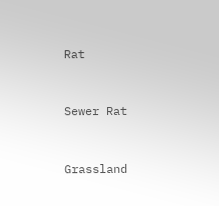Rat


Sewer Rat


Grassland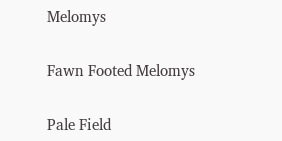Melomys


Fawn Footed Melomys


Pale Field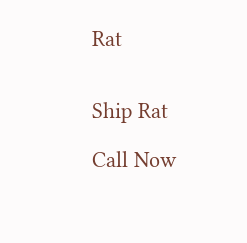Rat


Ship Rat

Call Now